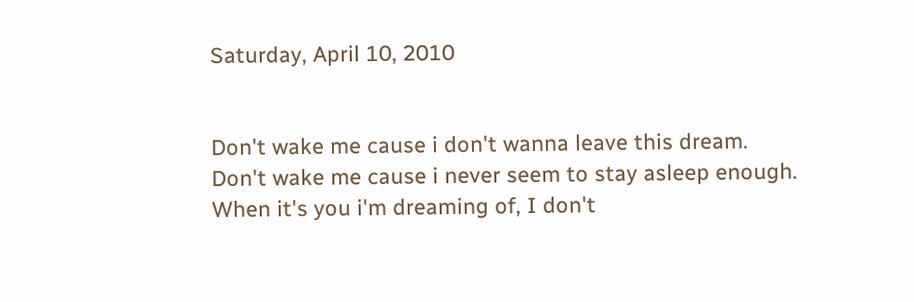Saturday, April 10, 2010


Don't wake me cause i don't wanna leave this dream.
Don't wake me cause i never seem to stay asleep enough.
When it's you i'm dreaming of, I don't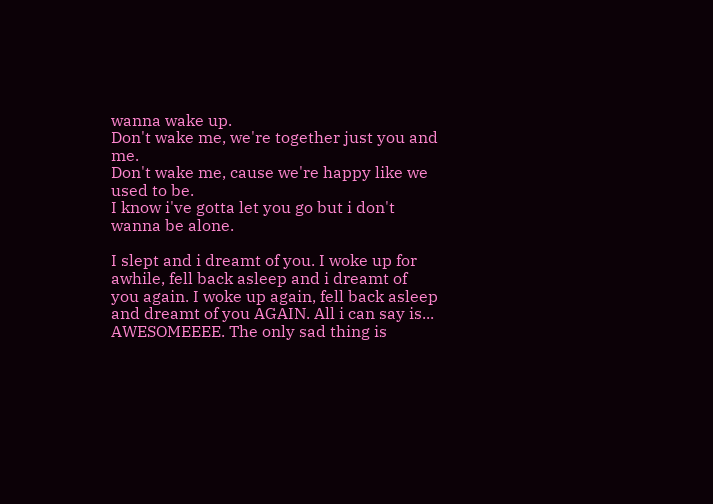wanna wake up.
Don't wake me, we're together just you and me.
Don't wake me, cause we're happy like we used to be.
I know i've gotta let you go but i don't wanna be alone.

I slept and i dreamt of you. I woke up for awhile, fell back asleep and i dreamt of you again. I woke up again, fell back asleep and dreamt of you AGAIN. All i can say is... AWESOMEEEE. The only sad thing is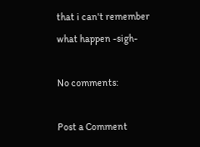that i can't remember what happen -sigh-

No comments:

Post a Comment